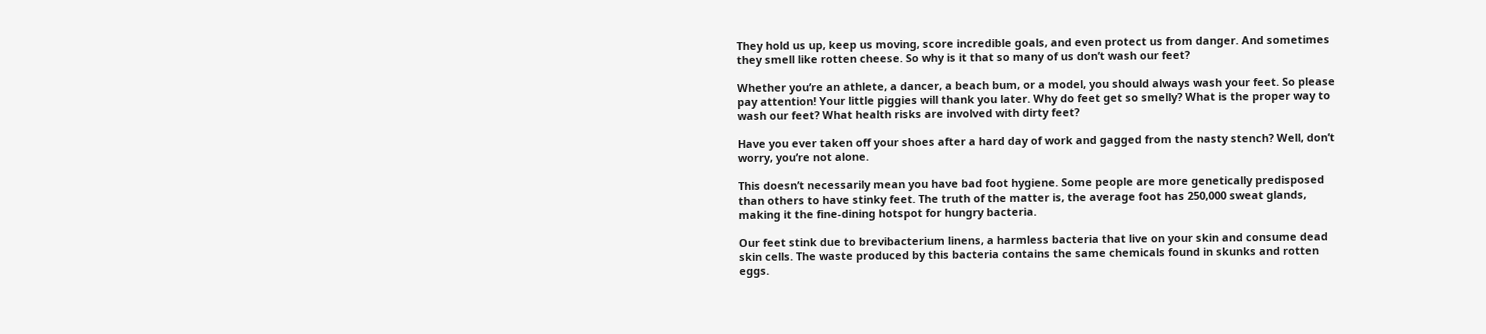They hold us up, keep us moving, score incredible goals, and even protect us from danger. And sometimes they smell like rotten cheese. So why is it that so many of us don’t wash our feet?

Whether you’re an athlete, a dancer, a beach bum, or a model, you should always wash your feet. So please pay attention! Your little piggies will thank you later. Why do feet get so smelly? What is the proper way to wash our feet? What health risks are involved with dirty feet?

Have you ever taken off your shoes after a hard day of work and gagged from the nasty stench? Well, don’t worry, you’re not alone.

This doesn’t necessarily mean you have bad foot hygiene. Some people are more genetically predisposed than others to have stinky feet. The truth of the matter is, the average foot has 250,000 sweat glands, making it the fine-dining hotspot for hungry bacteria.

Our feet stink due to brevibacterium linens, a harmless bacteria that live on your skin and consume dead skin cells. The waste produced by this bacteria contains the same chemicals found in skunks and rotten eggs.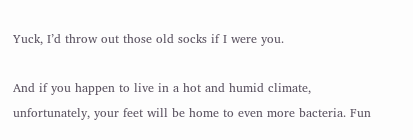Yuck, I’d throw out those old socks if I were you.

And if you happen to live in a hot and humid climate, unfortunately, your feet will be home to even more bacteria. Fun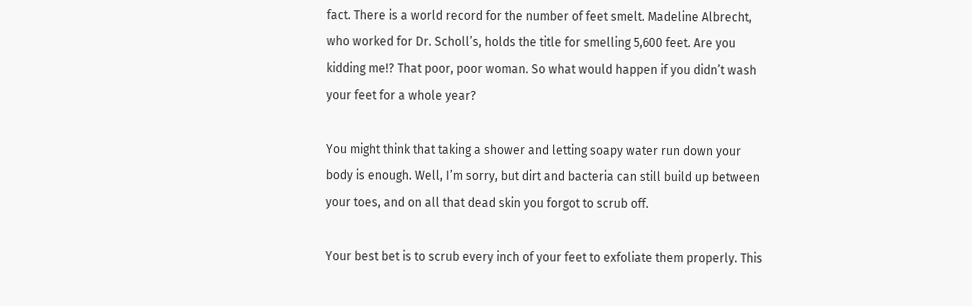fact. There is a world record for the number of feet smelt. Madeline Albrecht, who worked for Dr. Scholl’s, holds the title for smelling 5,600 feet. Are you kidding me!? That poor, poor woman. So what would happen if you didn’t wash your feet for a whole year?

You might think that taking a shower and letting soapy water run down your body is enough. Well, I’m sorry, but dirt and bacteria can still build up between your toes, and on all that dead skin you forgot to scrub off.

Your best bet is to scrub every inch of your feet to exfoliate them properly. This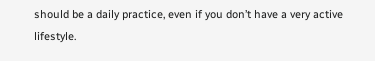should be a daily practice, even if you don’t have a very active lifestyle.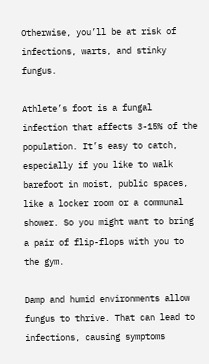Otherwise, you’ll be at risk of infections, warts, and stinky fungus.

Athlete’s foot is a fungal infection that affects 3-15% of the population. It’s easy to catch, especially if you like to walk barefoot in moist, public spaces, like a locker room or a communal shower. So you might want to bring a pair of flip-flops with you to the gym.

Damp and humid environments allow fungus to thrive. That can lead to infections, causing symptoms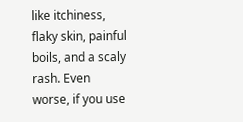like itchiness, flaky skin, painful boils, and a scaly rash. Even worse, if you use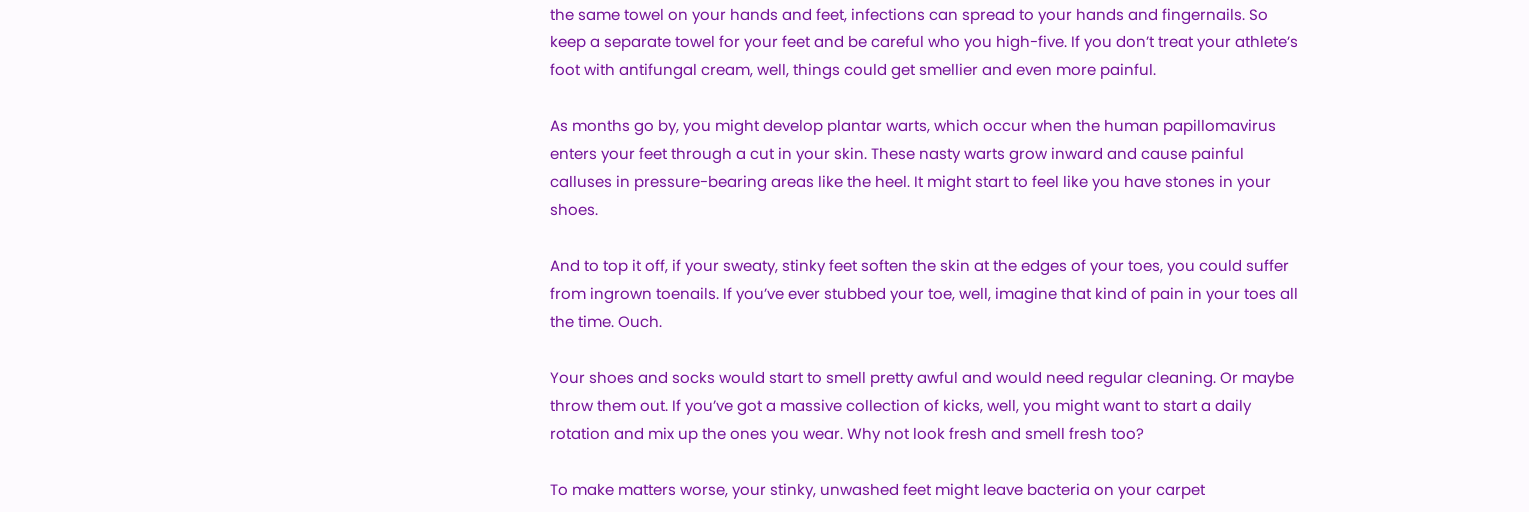the same towel on your hands and feet, infections can spread to your hands and fingernails. So keep a separate towel for your feet and be careful who you high-five. If you don’t treat your athlete’s foot with antifungal cream, well, things could get smellier and even more painful.

As months go by, you might develop plantar warts, which occur when the human papillomavirus enters your feet through a cut in your skin. These nasty warts grow inward and cause painful calluses in pressure-bearing areas like the heel. It might start to feel like you have stones in your shoes.

And to top it off, if your sweaty, stinky feet soften the skin at the edges of your toes, you could suffer from ingrown toenails. If you’ve ever stubbed your toe, well, imagine that kind of pain in your toes all the time. Ouch.

Your shoes and socks would start to smell pretty awful and would need regular cleaning. Or maybe throw them out. If you’ve got a massive collection of kicks, well, you might want to start a daily rotation and mix up the ones you wear. Why not look fresh and smell fresh too?

To make matters worse, your stinky, unwashed feet might leave bacteria on your carpet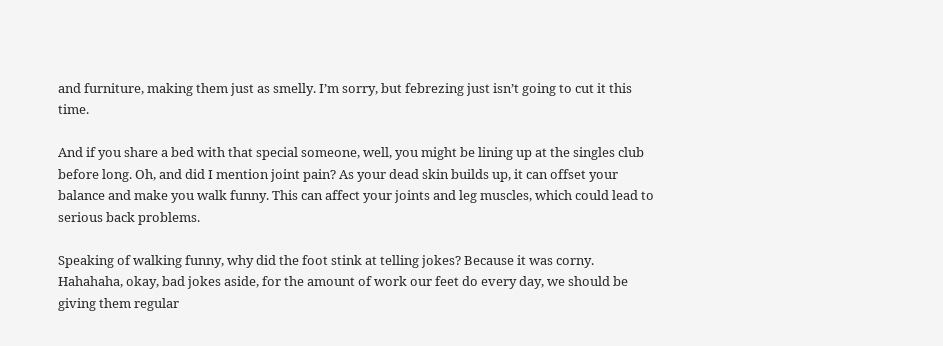and furniture, making them just as smelly. I’m sorry, but febrezing just isn’t going to cut it this time.

And if you share a bed with that special someone, well, you might be lining up at the singles club before long. Oh, and did I mention joint pain? As your dead skin builds up, it can offset your balance and make you walk funny. This can affect your joints and leg muscles, which could lead to serious back problems.

Speaking of walking funny, why did the foot stink at telling jokes? Because it was corny. Hahahaha, okay, bad jokes aside, for the amount of work our feet do every day, we should be giving them regular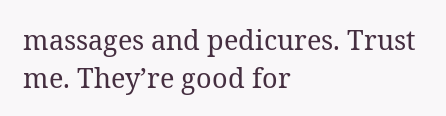massages and pedicures. Trust me. They’re good for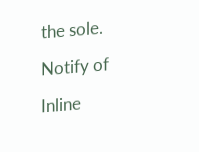the sole.

Notify of

Inline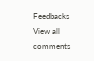Feedbacks
View all comments